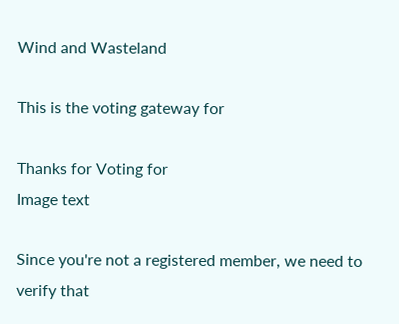Wind and Wasteland

This is the voting gateway for

Thanks for Voting for
Image text

Since you're not a registered member, we need to verify that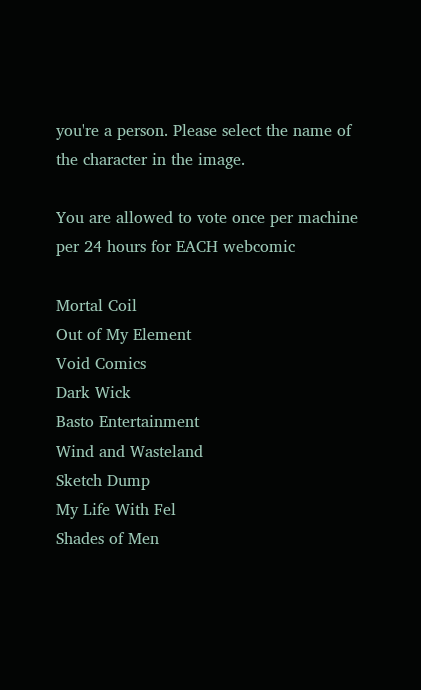you're a person. Please select the name of the character in the image.

You are allowed to vote once per machine per 24 hours for EACH webcomic

Mortal Coil
Out of My Element
Void Comics
Dark Wick
Basto Entertainment
Wind and Wasteland
Sketch Dump
My Life With Fel
Shades of Men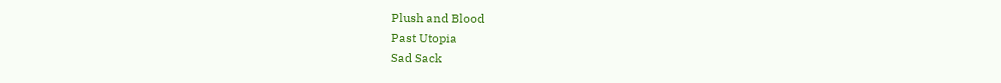Plush and Blood
Past Utopia
Sad Sack